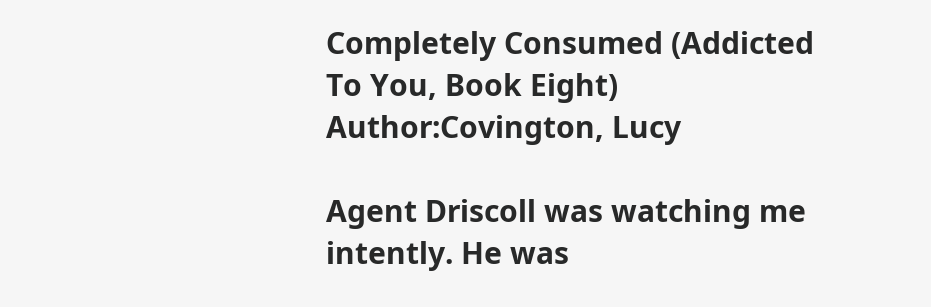Completely Consumed (Addicted To You, Book Eight)
Author:Covington, Lucy

Agent Driscoll was watching me intently. He was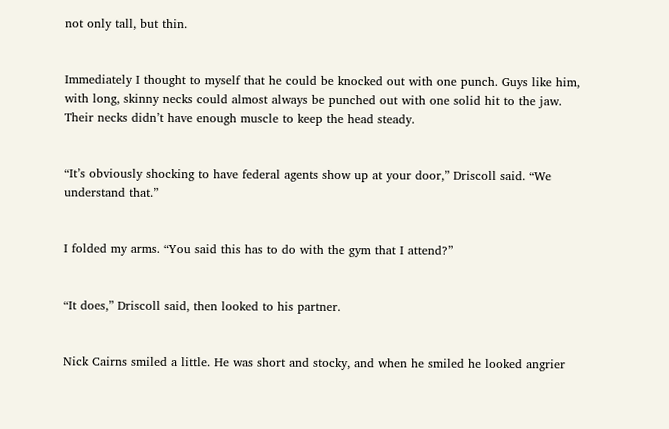not only tall, but thin.


Immediately I thought to myself that he could be knocked out with one punch. Guys like him, with long, skinny necks could almost always be punched out with one solid hit to the jaw. Their necks didn’t have enough muscle to keep the head steady.


“It’s obviously shocking to have federal agents show up at your door,” Driscoll said. “We understand that.”


I folded my arms. “You said this has to do with the gym that I attend?”


“It does,” Driscoll said, then looked to his partner.


Nick Cairns smiled a little. He was short and stocky, and when he smiled he looked angrier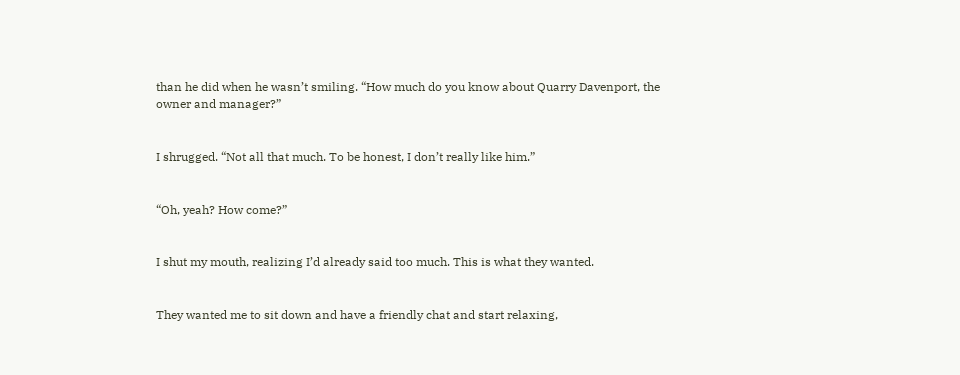than he did when he wasn’t smiling. “How much do you know about Quarry Davenport, the owner and manager?”


I shrugged. “Not all that much. To be honest, I don’t really like him.”


“Oh, yeah? How come?”


I shut my mouth, realizing I’d already said too much. This is what they wanted.


They wanted me to sit down and have a friendly chat and start relaxing,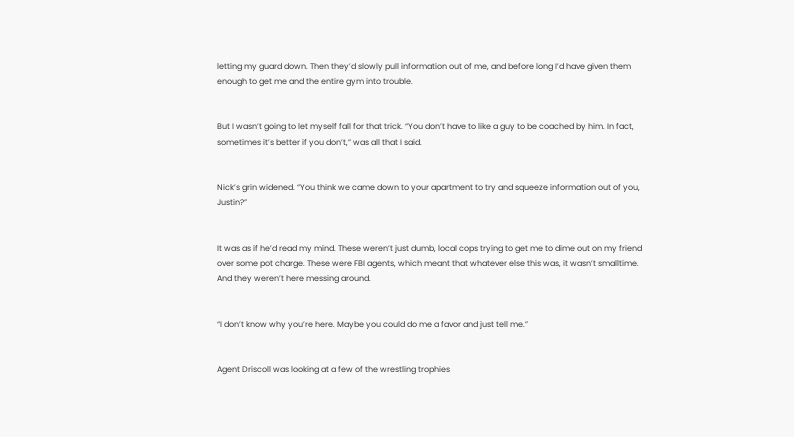letting my guard down. Then they’d slowly pull information out of me, and before long I’d have given them enough to get me and the entire gym into trouble.


But I wasn’t going to let myself fall for that trick. “You don’t have to like a guy to be coached by him. In fact, sometimes it’s better if you don’t,” was all that I said.


Nick’s grin widened. “You think we came down to your apartment to try and squeeze information out of you, Justin?”


It was as if he’d read my mind. These weren’t just dumb, local cops trying to get me to dime out on my friend over some pot charge. These were FBI agents, which meant that whatever else this was, it wasn’t smalltime. And they weren’t here messing around.


“I don’t know why you’re here. Maybe you could do me a favor and just tell me.”


Agent Driscoll was looking at a few of the wrestling trophies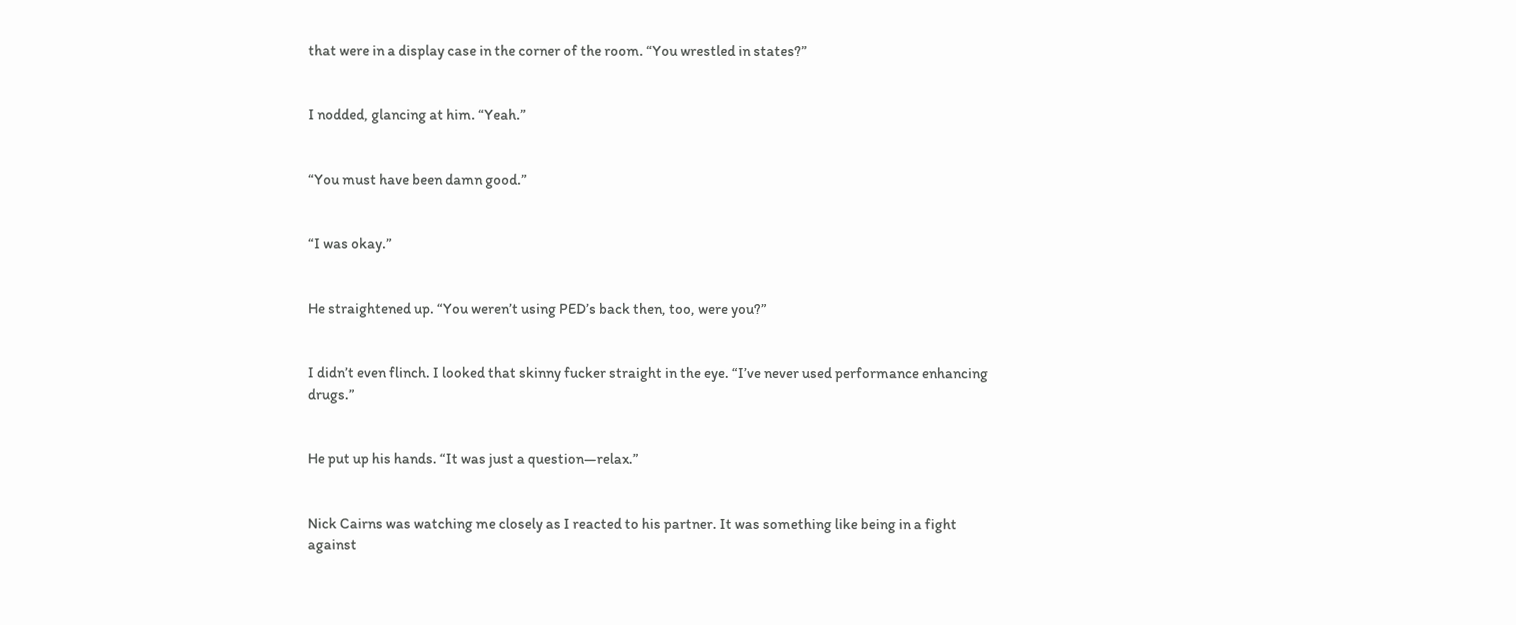that were in a display case in the corner of the room. “You wrestled in states?”


I nodded, glancing at him. “Yeah.”


“You must have been damn good.”


“I was okay.”


He straightened up. “You weren’t using PED’s back then, too, were you?”


I didn’t even flinch. I looked that skinny fucker straight in the eye. “I’ve never used performance enhancing drugs.”


He put up his hands. “It was just a question—relax.”


Nick Cairns was watching me closely as I reacted to his partner. It was something like being in a fight against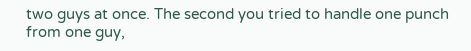two guys at once. The second you tried to handle one punch from one guy,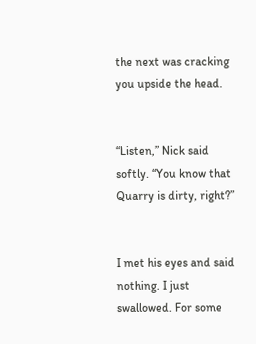the next was cracking you upside the head.


“Listen,” Nick said softly. “You know that Quarry is dirty, right?”


I met his eyes and said nothing. I just swallowed. For some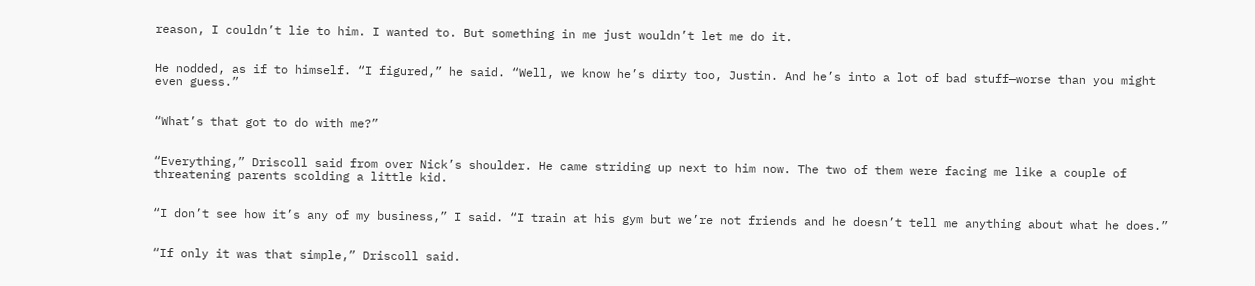reason, I couldn’t lie to him. I wanted to. But something in me just wouldn’t let me do it.


He nodded, as if to himself. “I figured,” he said. “Well, we know he’s dirty too, Justin. And he’s into a lot of bad stuff—worse than you might even guess.”


“What’s that got to do with me?”


“Everything,” Driscoll said from over Nick’s shoulder. He came striding up next to him now. The two of them were facing me like a couple of threatening parents scolding a little kid.


“I don’t see how it’s any of my business,” I said. “I train at his gym but we’re not friends and he doesn’t tell me anything about what he does.”


“If only it was that simple,” Driscoll said.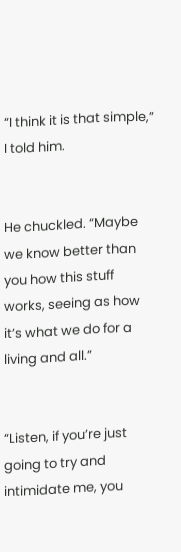“I think it is that simple,” I told him.


He chuckled. “Maybe we know better than you how this stuff works, seeing as how it’s what we do for a living and all.”


“Listen, if you’re just going to try and intimidate me, you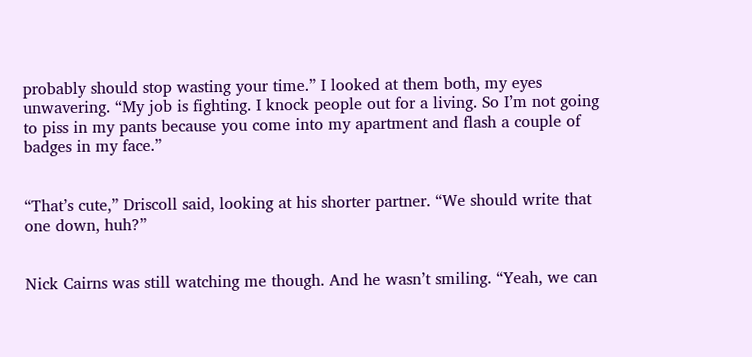probably should stop wasting your time.” I looked at them both, my eyes unwavering. “My job is fighting. I knock people out for a living. So I’m not going to piss in my pants because you come into my apartment and flash a couple of badges in my face.”


“That’s cute,” Driscoll said, looking at his shorter partner. “We should write that one down, huh?”


Nick Cairns was still watching me though. And he wasn’t smiling. “Yeah, we can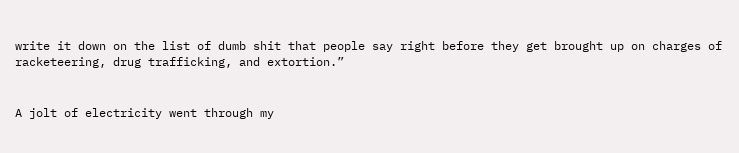write it down on the list of dumb shit that people say right before they get brought up on charges of racketeering, drug trafficking, and extortion.”


A jolt of electricity went through my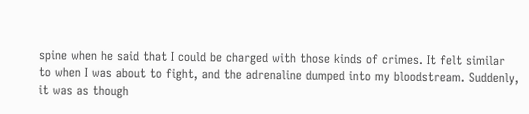spine when he said that I could be charged with those kinds of crimes. It felt similar to when I was about to fight, and the adrenaline dumped into my bloodstream. Suddenly, it was as though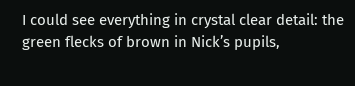I could see everything in crystal clear detail: the green flecks of brown in Nick’s pupils,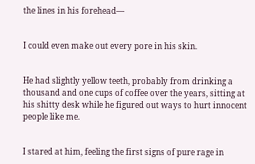the lines in his forehead—


I could even make out every pore in his skin.


He had slightly yellow teeth, probably from drinking a thousand and one cups of coffee over the years, sitting at his shitty desk while he figured out ways to hurt innocent people like me.


I stared at him, feeling the first signs of pure rage in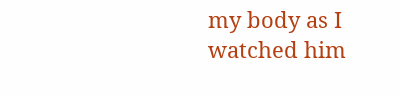my body as I watched him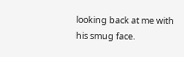looking back at me with his smug face.